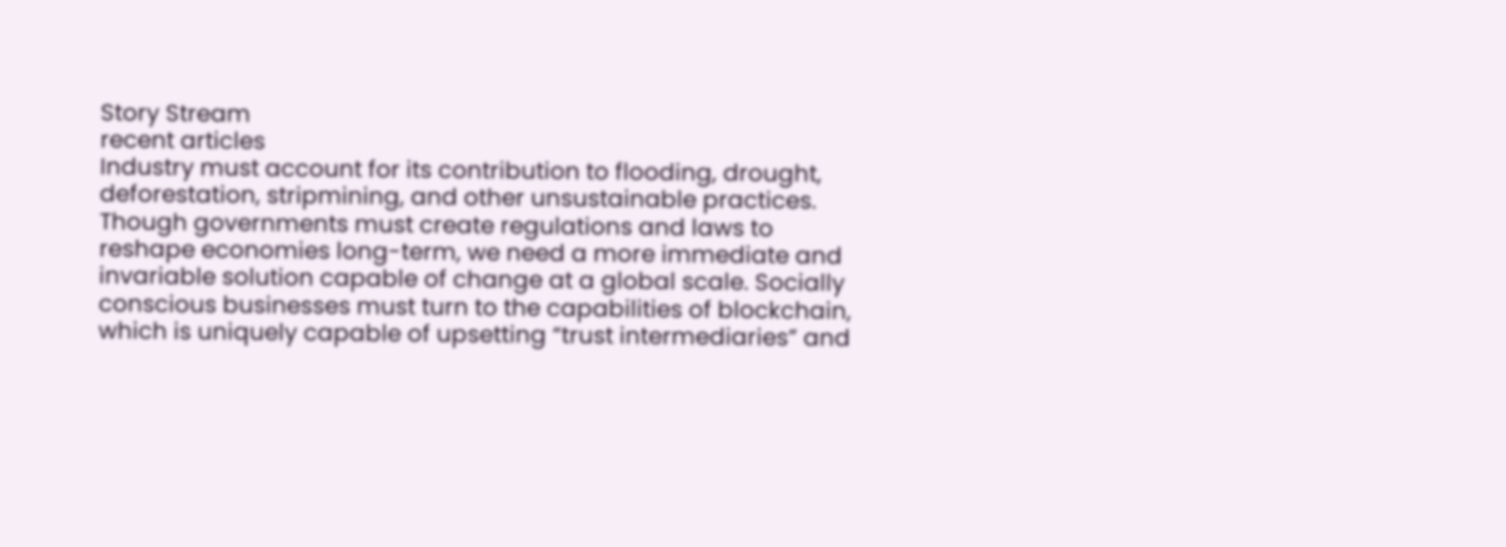Story Stream
recent articles
Industry must account for its contribution to flooding, drought, deforestation, stripmining, and other unsustainable practices. Though governments must create regulations and laws to reshape economies long-term, we need a more immediate and invariable solution capable of change at a global scale. Socially conscious businesses must turn to the capabilities of blockchain, which is uniquely capable of upsetting “trust intermediaries” and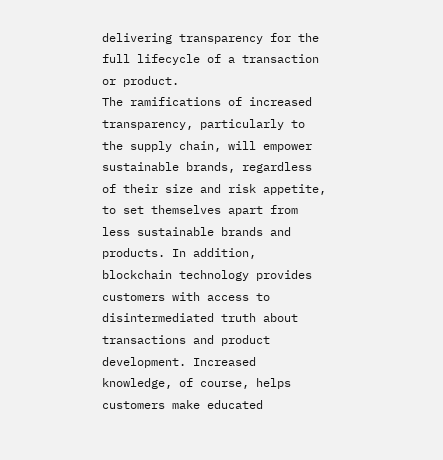delivering transparency for the full lifecycle of a transaction or product.
The ramifications of increased transparency, particularly to the supply chain, will empower sustainable brands, regardless of their size and risk appetite, to set themselves apart from less sustainable brands and products. In addition, blockchain technology provides customers with access to disintermediated truth about transactions and product development. Increased knowledge, of course, helps customers make educated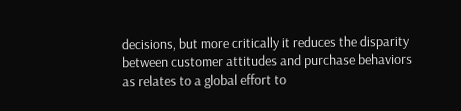decisions, but more critically it reduces the disparity between customer attitudes and purchase behaviors as relates to a global effort to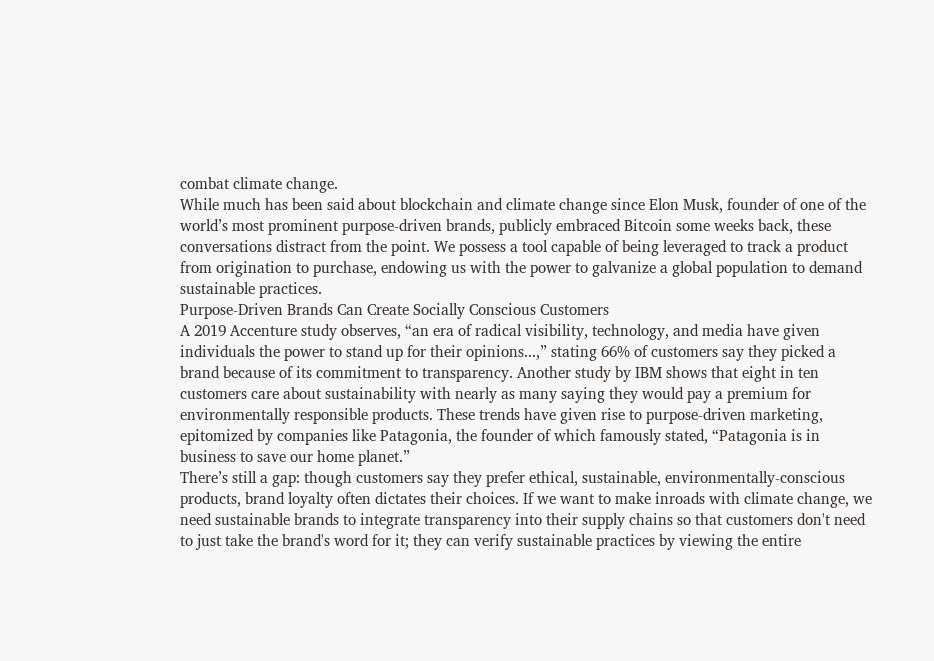combat climate change.
While much has been said about blockchain and climate change since Elon Musk, founder of one of the world’s most prominent purpose-driven brands, publicly embraced Bitcoin some weeks back, these conversations distract from the point. We possess a tool capable of being leveraged to track a product from origination to purchase, endowing us with the power to galvanize a global population to demand sustainable practices.
Purpose-Driven Brands Can Create Socially Conscious Customers
A 2019 Accenture study observes, “an era of radical visibility, technology, and media have given individuals the power to stand up for their opinions...,” stating 66% of customers say they picked a brand because of its commitment to transparency. Another study by IBM shows that eight in ten customers care about sustainability with nearly as many saying they would pay a premium for environmentally responsible products. These trends have given rise to purpose-driven marketing, epitomized by companies like Patagonia, the founder of which famously stated, “Patagonia is in business to save our home planet.”
There’s still a gap: though customers say they prefer ethical, sustainable, environmentally-conscious products, brand loyalty often dictates their choices. If we want to make inroads with climate change, we need sustainable brands to integrate transparency into their supply chains so that customers don't need to just take the brand's word for it; they can verify sustainable practices by viewing the entire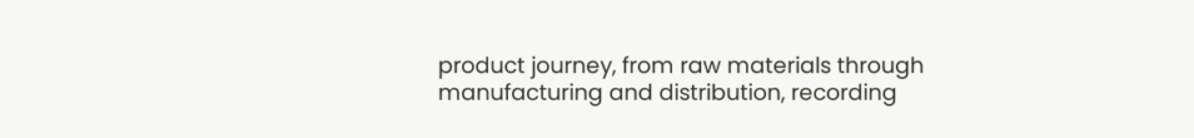product journey, from raw materials through manufacturing and distribution, recording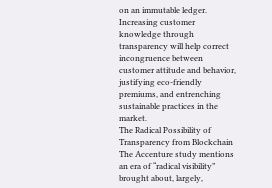on an immutable ledger. Increasing customer knowledge through transparency will help correct incongruence between customer attitude and behavior, justifying eco-friendly premiums, and entrenching sustainable practices in the market.
The Radical Possibility of Transparency from Blockchain
The Accenture study mentions an era of “radical visibility” brought about, largely,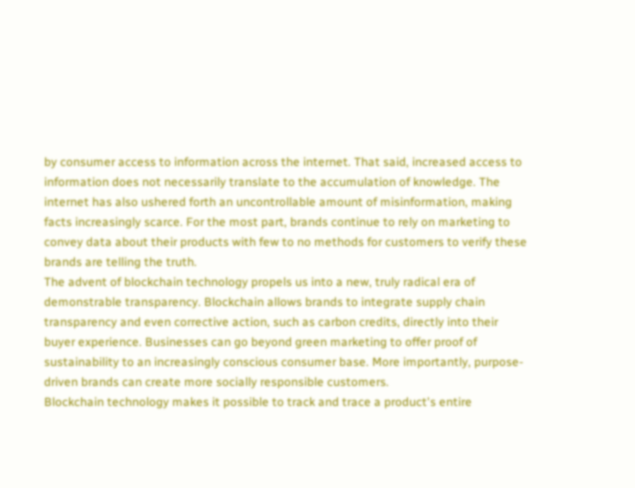by consumer access to information across the internet. That said, increased access to information does not necessarily translate to the accumulation of knowledge. The internet has also ushered forth an uncontrollable amount of misinformation, making facts increasingly scarce. For the most part, brands continue to rely on marketing to convey data about their products with few to no methods for customers to verify these brands are telling the truth.
The advent of blockchain technology propels us into a new, truly radical era of demonstrable transparency. Blockchain allows brands to integrate supply chain transparency and even corrective action, such as carbon credits, directly into their buyer experience. Businesses can go beyond green marketing to offer proof of sustainability to an increasingly conscious consumer base. More importantly, purpose-driven brands can create more socially responsible customers.
Blockchain technology makes it possible to track and trace a product's entire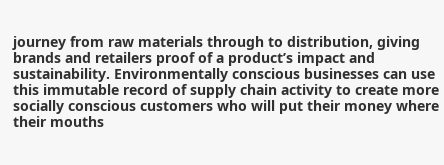journey from raw materials through to distribution, giving brands and retailers proof of a product’s impact and sustainability. Environmentally conscious businesses can use this immutable record of supply chain activity to create more socially conscious customers who will put their money where their mouths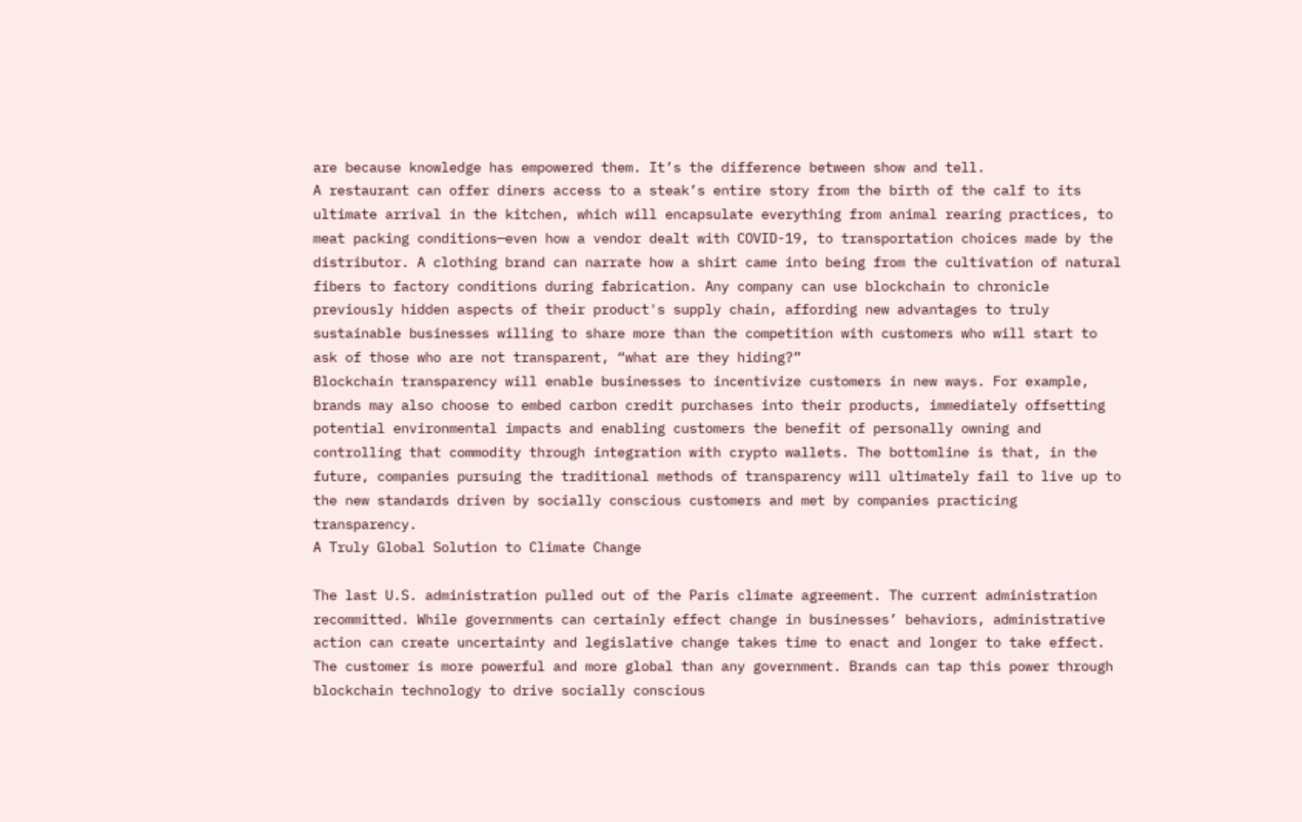are because knowledge has empowered them. It’s the difference between show and tell.
A restaurant can offer diners access to a steak’s entire story from the birth of the calf to its ultimate arrival in the kitchen, which will encapsulate everything from animal rearing practices, to meat packing conditions—even how a vendor dealt with COVID-19, to transportation choices made by the distributor. A clothing brand can narrate how a shirt came into being from the cultivation of natural fibers to factory conditions during fabrication. Any company can use blockchain to chronicle previously hidden aspects of their product's supply chain, affording new advantages to truly sustainable businesses willing to share more than the competition with customers who will start to ask of those who are not transparent, “what are they hiding?”
Blockchain transparency will enable businesses to incentivize customers in new ways. For example, brands may also choose to embed carbon credit purchases into their products, immediately offsetting potential environmental impacts and enabling customers the benefit of personally owning and controlling that commodity through integration with crypto wallets. The bottomline is that, in the future, companies pursuing the traditional methods of transparency will ultimately fail to live up to the new standards driven by socially conscious customers and met by companies practicing transparency.
A Truly Global Solution to Climate Change

The last U.S. administration pulled out of the Paris climate agreement. The current administration recommitted. While governments can certainly effect change in businesses’ behaviors, administrative action can create uncertainty and legislative change takes time to enact and longer to take effect. The customer is more powerful and more global than any government. Brands can tap this power through blockchain technology to drive socially conscious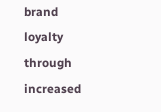brand loyalty through increased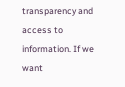transparency and access to information. If we want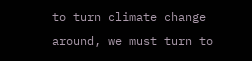to turn climate change around, we must turn to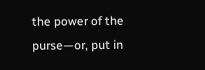the power of the purse—or, put in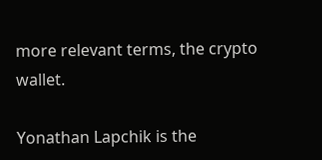more relevant terms, the crypto wallet.

Yonathan Lapchik is the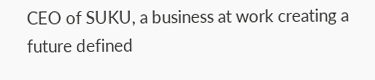CEO of SUKU, a business at work creating a future defined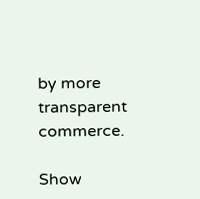by more transparent commerce.

Show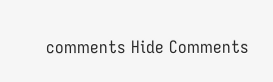comments Hide Comments